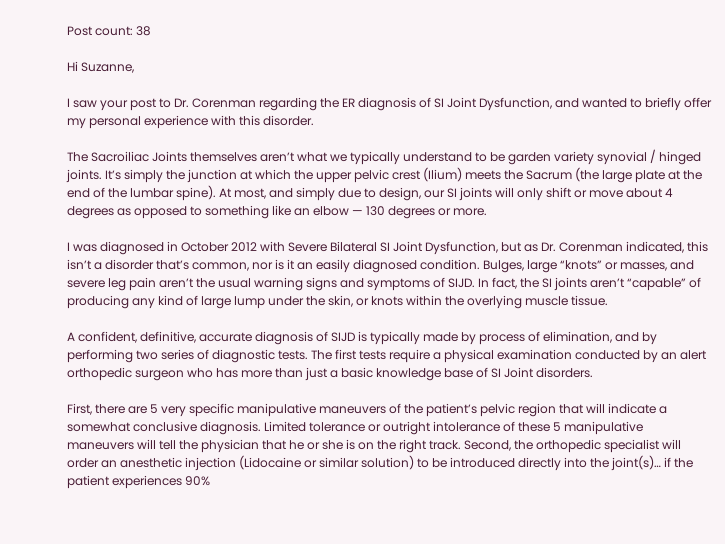Post count: 38

Hi Suzanne,

I saw your post to Dr. Corenman regarding the ER diagnosis of SI Joint Dysfunction, and wanted to briefly offer my personal experience with this disorder.

The Sacroiliac Joints themselves aren’t what we typically understand to be garden variety synovial / hinged joints. It’s simply the junction at which the upper pelvic crest (Ilium) meets the Sacrum (the large plate at the end of the lumbar spine). At most, and simply due to design, our SI joints will only shift or move about 4 degrees as opposed to something like an elbow — 130 degrees or more.

I was diagnosed in October 2012 with Severe Bilateral SI Joint Dysfunction, but as Dr. Corenman indicated, this isn’t a disorder that’s common, nor is it an easily diagnosed condition. Bulges, large “knots” or masses, and severe leg pain aren’t the usual warning signs and symptoms of SIJD. In fact, the SI joints aren’t “capable” of producing any kind of large lump under the skin, or knots within the overlying muscle tissue.

A confident, definitive, accurate diagnosis of SIJD is typically made by process of elimination, and by performing two series of diagnostic tests. The first tests require a physical examination conducted by an alert orthopedic surgeon who has more than just a basic knowledge base of SI Joint disorders.

First, there are 5 very specific manipulative maneuvers of the patient’s pelvic region that will indicate a somewhat conclusive diagnosis. Limited tolerance or outright intolerance of these 5 manipulative maneuvers will tell the physician that he or she is on the right track. Second, the orthopedic specialist will order an anesthetic injection (Lidocaine or similar solution) to be introduced directly into the joint(s)… if the patient experiences 90%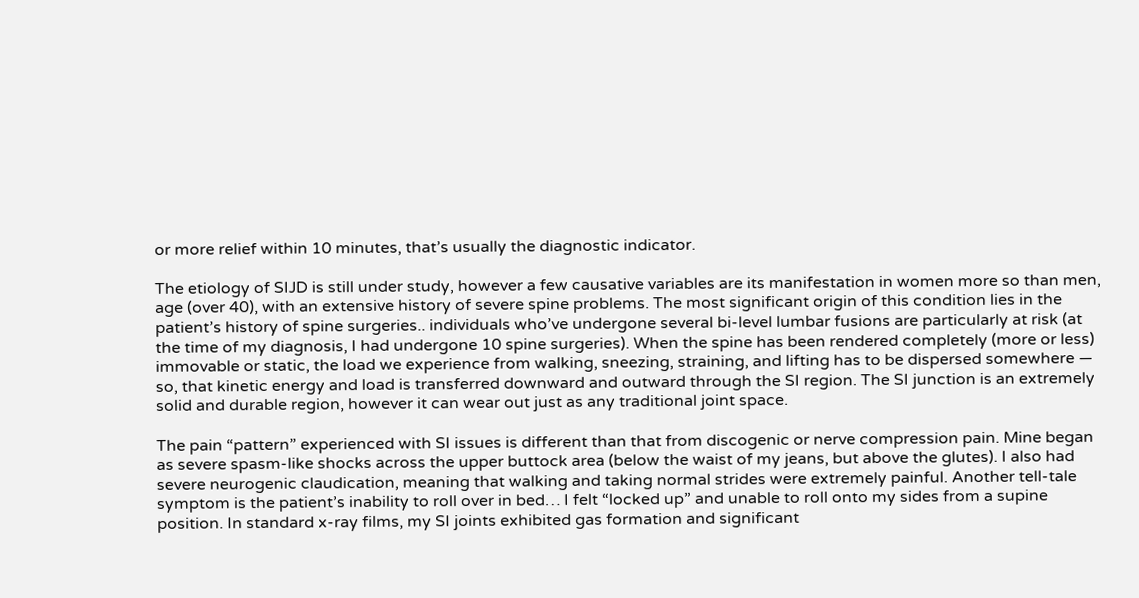or more relief within 10 minutes, that’s usually the diagnostic indicator.

The etiology of SIJD is still under study, however a few causative variables are its manifestation in women more so than men, age (over 40), with an extensive history of severe spine problems. The most significant origin of this condition lies in the patient’s history of spine surgeries.. individuals who’ve undergone several bi-level lumbar fusions are particularly at risk (at the time of my diagnosis, I had undergone 10 spine surgeries). When the spine has been rendered completely (more or less) immovable or static, the load we experience from walking, sneezing, straining, and lifting has to be dispersed somewhere — so, that kinetic energy and load is transferred downward and outward through the SI region. The SI junction is an extremely solid and durable region, however it can wear out just as any traditional joint space.

The pain “pattern” experienced with SI issues is different than that from discogenic or nerve compression pain. Mine began as severe spasm-like shocks across the upper buttock area (below the waist of my jeans, but above the glutes). I also had severe neurogenic claudication, meaning that walking and taking normal strides were extremely painful. Another tell-tale symptom is the patient’s inability to roll over in bed… I felt “locked up” and unable to roll onto my sides from a supine position. In standard x-ray films, my SI joints exhibited gas formation and significant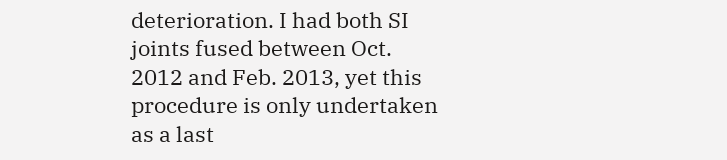deterioration. I had both SI joints fused between Oct. 2012 and Feb. 2013, yet this procedure is only undertaken as a last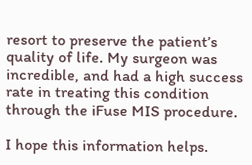resort to preserve the patient’s quality of life. My surgeon was incredible, and had a high success rate in treating this condition through the iFuse MIS procedure.

I hope this information helps.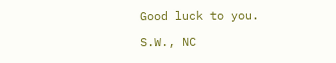Good luck to you.

S.W., NC